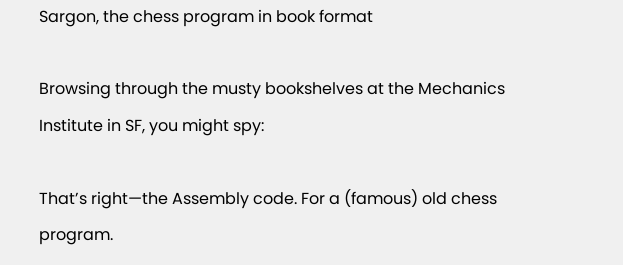Sargon, the chess program in book format

Browsing through the musty bookshelves at the Mechanics Institute in SF, you might spy:

That’s right—the Assembly code. For a (famous) old chess program.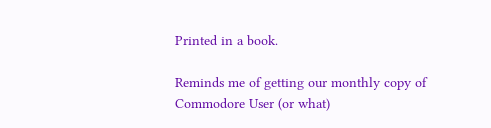Printed in a book.

Reminds me of getting our monthly copy of Commodore User (or what)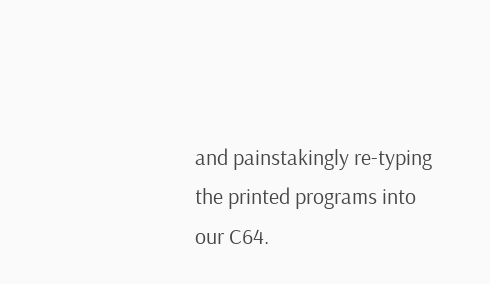and painstakingly re-typing the printed programs into our C64.